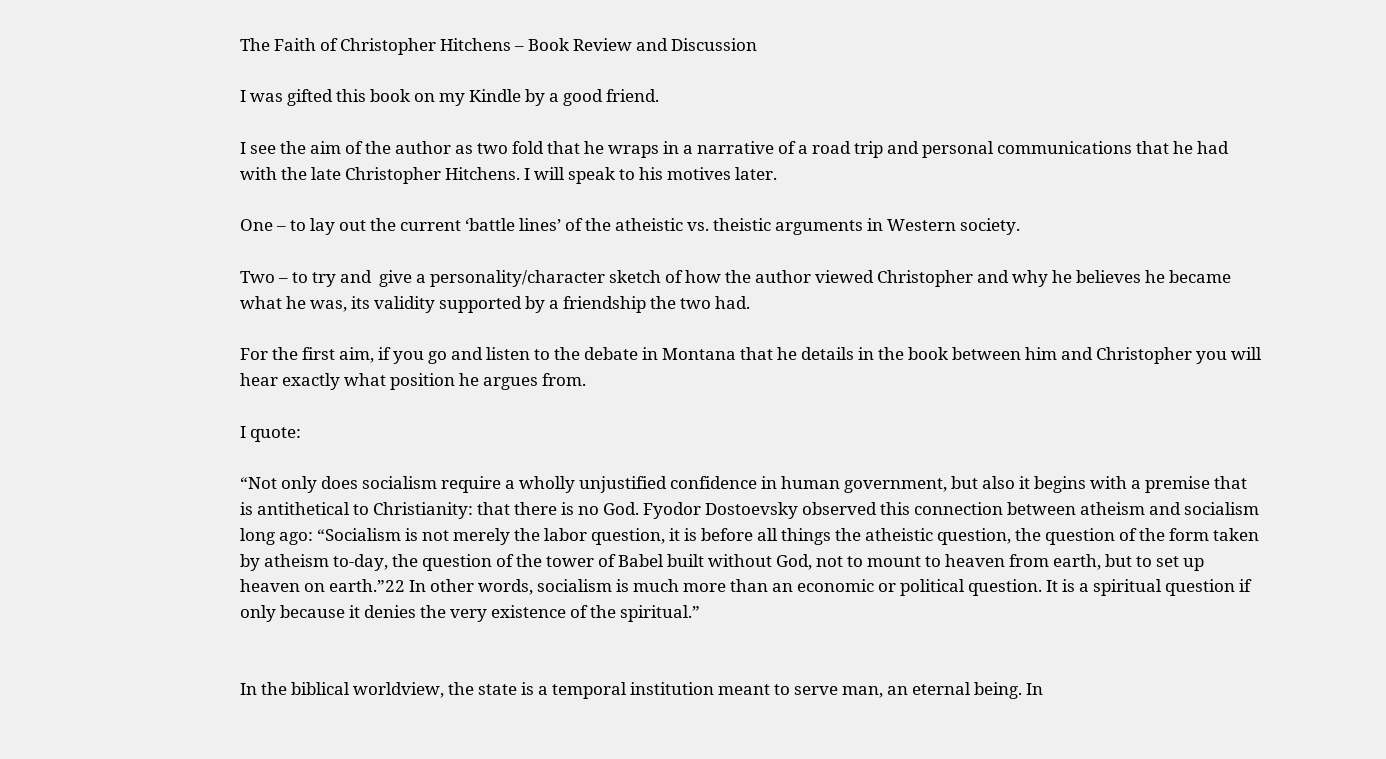The Faith of Christopher Hitchens – Book Review and Discussion

I was gifted this book on my Kindle by a good friend.

I see the aim of the author as two fold that he wraps in a narrative of a road trip and personal communications that he had with the late Christopher Hitchens. I will speak to his motives later.

One – to lay out the current ‘battle lines’ of the atheistic vs. theistic arguments in Western society.

Two – to try and  give a personality/character sketch of how the author viewed Christopher and why he believes he became what he was, its validity supported by a friendship the two had.

For the first aim, if you go and listen to the debate in Montana that he details in the book between him and Christopher you will hear exactly what position he argues from.

I quote:

“Not only does socialism require a wholly unjustified confidence in human government, but also it begins with a premise that is antithetical to Christianity: that there is no God. Fyodor Dostoevsky observed this connection between atheism and socialism long ago: “Socialism is not merely the labor question, it is before all things the atheistic question, the question of the form taken by atheism to-day, the question of the tower of Babel built without God, not to mount to heaven from earth, but to set up heaven on earth.”22 In other words, socialism is much more than an economic or political question. It is a spiritual question if only because it denies the very existence of the spiritual.”


In the biblical worldview, the state is a temporal institution meant to serve man, an eternal being. In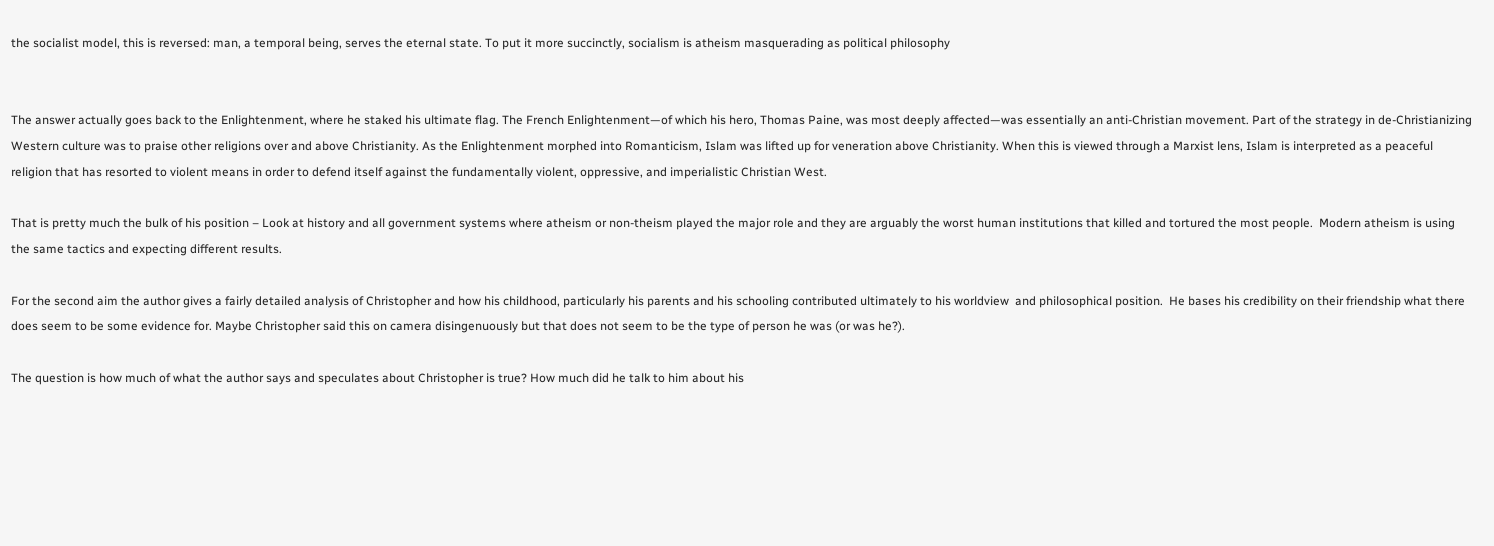the socialist model, this is reversed: man, a temporal being, serves the eternal state. To put it more succinctly, socialism is atheism masquerading as political philosophy


The answer actually goes back to the Enlightenment, where he staked his ultimate flag. The French Enlightenment—of which his hero, Thomas Paine, was most deeply affected—was essentially an anti-Christian movement. Part of the strategy in de-Christianizing Western culture was to praise other religions over and above Christianity. As the Enlightenment morphed into Romanticism, Islam was lifted up for veneration above Christianity. When this is viewed through a Marxist lens, Islam is interpreted as a peaceful religion that has resorted to violent means in order to defend itself against the fundamentally violent, oppressive, and imperialistic Christian West.

That is pretty much the bulk of his position – Look at history and all government systems where atheism or non-theism played the major role and they are arguably the worst human institutions that killed and tortured the most people.  Modern atheism is using the same tactics and expecting different results.

For the second aim the author gives a fairly detailed analysis of Christopher and how his childhood, particularly his parents and his schooling contributed ultimately to his worldview  and philosophical position.  He bases his credibility on their friendship what there does seem to be some evidence for. Maybe Christopher said this on camera disingenuously but that does not seem to be the type of person he was (or was he?).

The question is how much of what the author says and speculates about Christopher is true? How much did he talk to him about his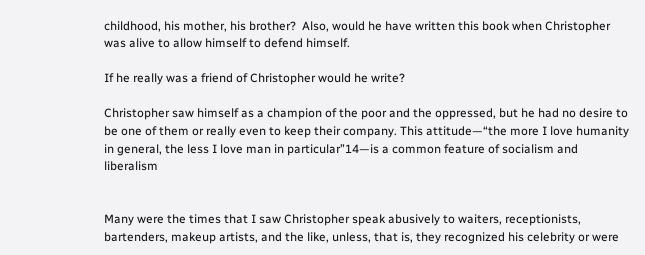childhood, his mother, his brother?  Also, would he have written this book when Christopher was alive to allow himself to defend himself.

If he really was a friend of Christopher would he write?

Christopher saw himself as a champion of the poor and the oppressed, but he had no desire to be one of them or really even to keep their company. This attitude—“the more I love humanity in general, the less I love man in particular”14—is a common feature of socialism and liberalism


Many were the times that I saw Christopher speak abusively to waiters, receptionists, bartenders, makeup artists, and the like, unless, that is, they recognized his celebrity or were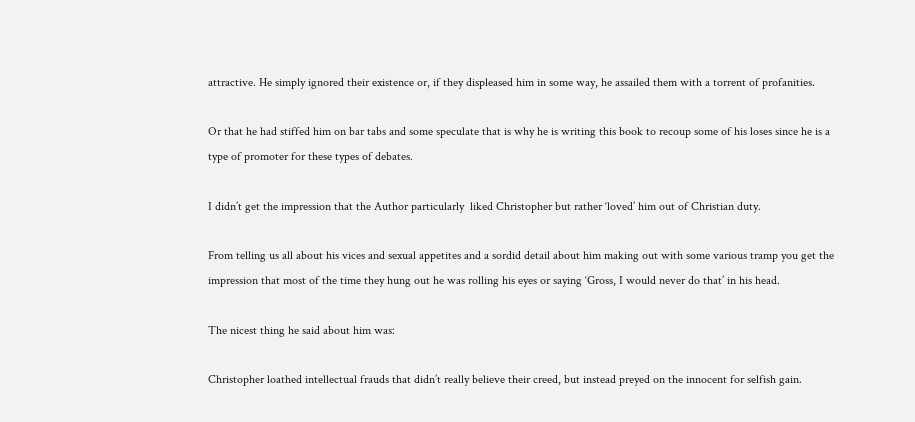attractive. He simply ignored their existence or, if they displeased him in some way, he assailed them with a torrent of profanities.

Or that he had stiffed him on bar tabs and some speculate that is why he is writing this book to recoup some of his loses since he is a type of promoter for these types of debates.

I didn’t get the impression that the Author particularly  liked Christopher but rather ‘loved’ him out of Christian duty.

From telling us all about his vices and sexual appetites and a sordid detail about him making out with some various tramp you get the impression that most of the time they hung out he was rolling his eyes or saying ‘Gross, I would never do that’ in his head.

The nicest thing he said about him was:

Christopher loathed intellectual frauds that didn’t really believe their creed, but instead preyed on the innocent for selfish gain.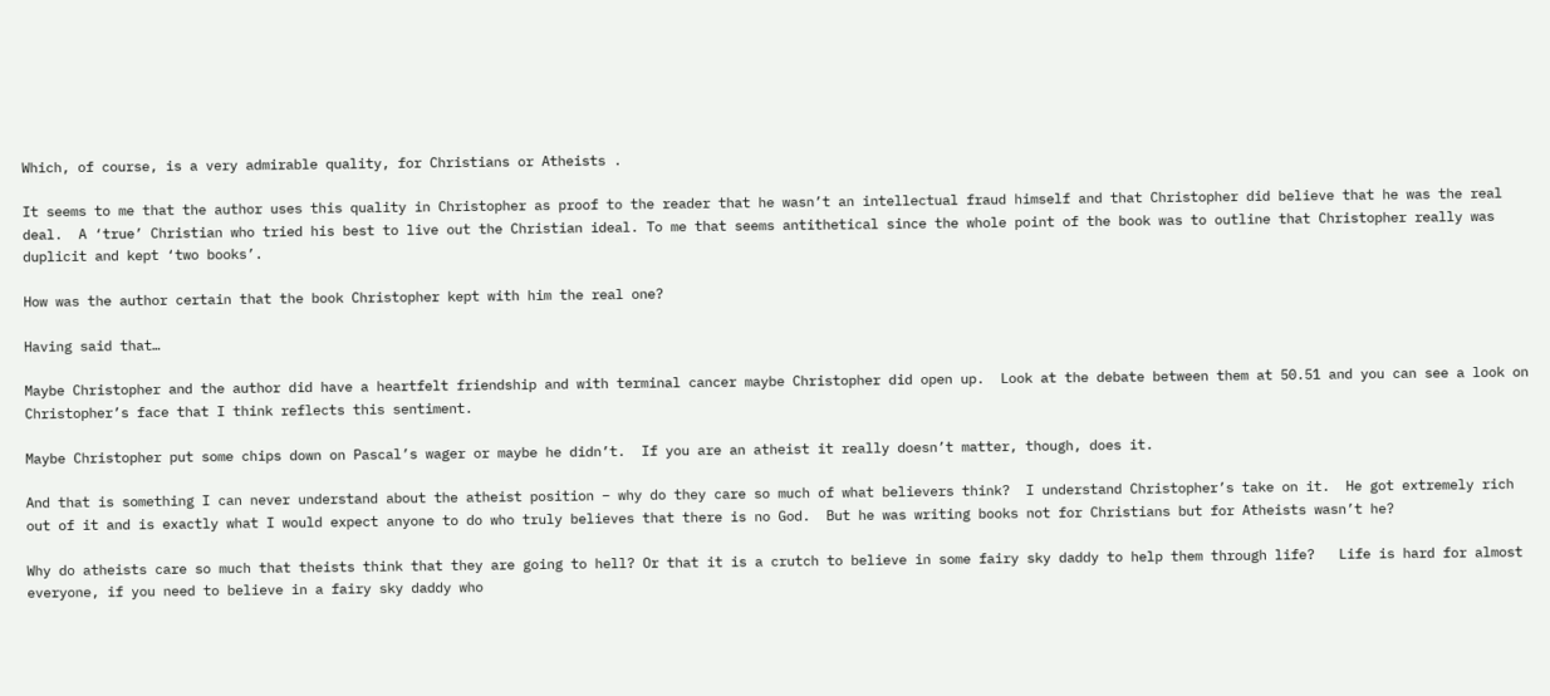Which, of course, is a very admirable quality, for Christians or Atheists .

It seems to me that the author uses this quality in Christopher as proof to the reader that he wasn’t an intellectual fraud himself and that Christopher did believe that he was the real deal.  A ‘true’ Christian who tried his best to live out the Christian ideal. To me that seems antithetical since the whole point of the book was to outline that Christopher really was duplicit and kept ‘two books’.

How was the author certain that the book Christopher kept with him the real one?

Having said that…

Maybe Christopher and the author did have a heartfelt friendship and with terminal cancer maybe Christopher did open up.  Look at the debate between them at 50.51 and you can see a look on Christopher’s face that I think reflects this sentiment.

Maybe Christopher put some chips down on Pascal’s wager or maybe he didn’t.  If you are an atheist it really doesn’t matter, though, does it.

And that is something I can never understand about the atheist position – why do they care so much of what believers think?  I understand Christopher’s take on it.  He got extremely rich out of it and is exactly what I would expect anyone to do who truly believes that there is no God.  But he was writing books not for Christians but for Atheists wasn’t he?

Why do atheists care so much that theists think that they are going to hell? Or that it is a crutch to believe in some fairy sky daddy to help them through life?   Life is hard for almost everyone, if you need to believe in a fairy sky daddy who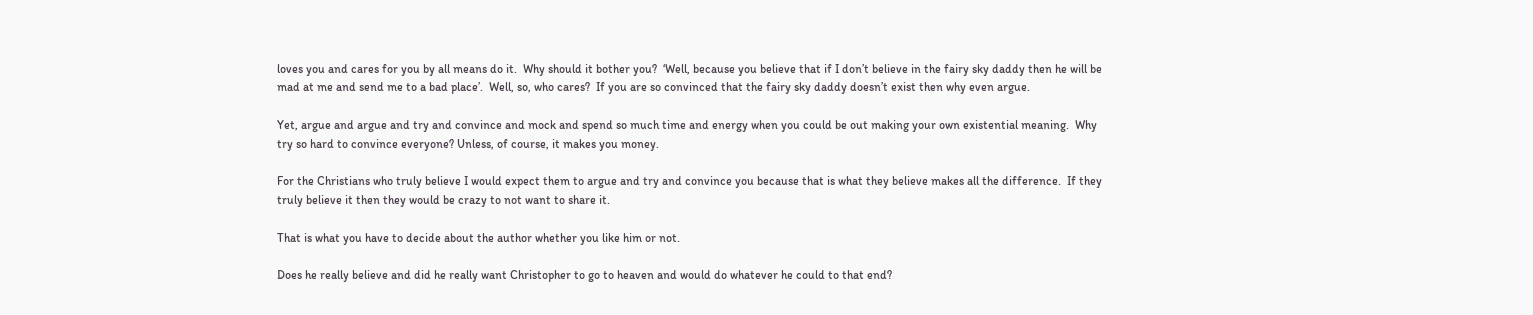loves you and cares for you by all means do it.  Why should it bother you?  ‘Well, because you believe that if I don’t believe in the fairy sky daddy then he will be mad at me and send me to a bad place’.  Well, so, who cares?  If you are so convinced that the fairy sky daddy doesn’t exist then why even argue.

Yet, argue and argue and try and convince and mock and spend so much time and energy when you could be out making your own existential meaning.  Why try so hard to convince everyone? Unless, of course, it makes you money.

For the Christians who truly believe I would expect them to argue and try and convince you because that is what they believe makes all the difference.  If they truly believe it then they would be crazy to not want to share it.

That is what you have to decide about the author whether you like him or not.

Does he really believe and did he really want Christopher to go to heaven and would do whatever he could to that end?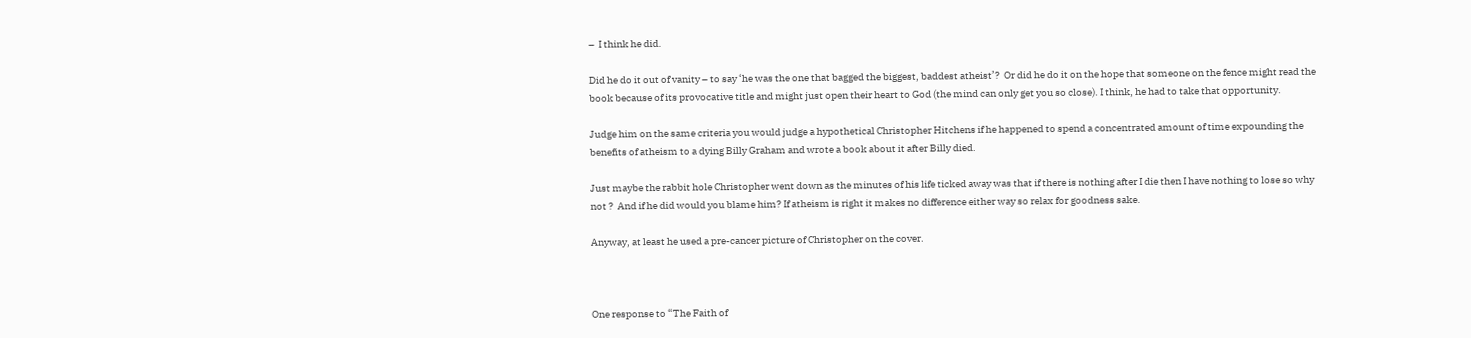–  I think he did.

Did he do it out of vanity – to say ‘he was the one that bagged the biggest, baddest atheist’?  Or did he do it on the hope that someone on the fence might read the book because of its provocative title and might just open their heart to God (the mind can only get you so close). I think, he had to take that opportunity.

Judge him on the same criteria you would judge a hypothetical Christopher Hitchens if he happened to spend a concentrated amount of time expounding the benefits of atheism to a dying Billy Graham and wrote a book about it after Billy died.

Just maybe the rabbit hole Christopher went down as the minutes of his life ticked away was that if there is nothing after I die then I have nothing to lose so why not ?  And if he did would you blame him? If atheism is right it makes no difference either way so relax for goodness sake.

Anyway, at least he used a pre-cancer picture of Christopher on the cover.



One response to “The Faith of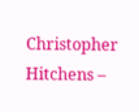Christopher Hitchens –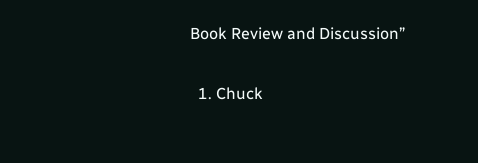Book Review and Discussion”

  1. Chuck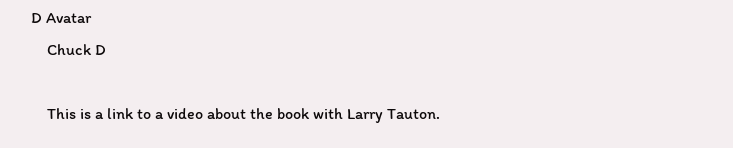D Avatar
    Chuck D

    This is a link to a video about the book with Larry Tauton.